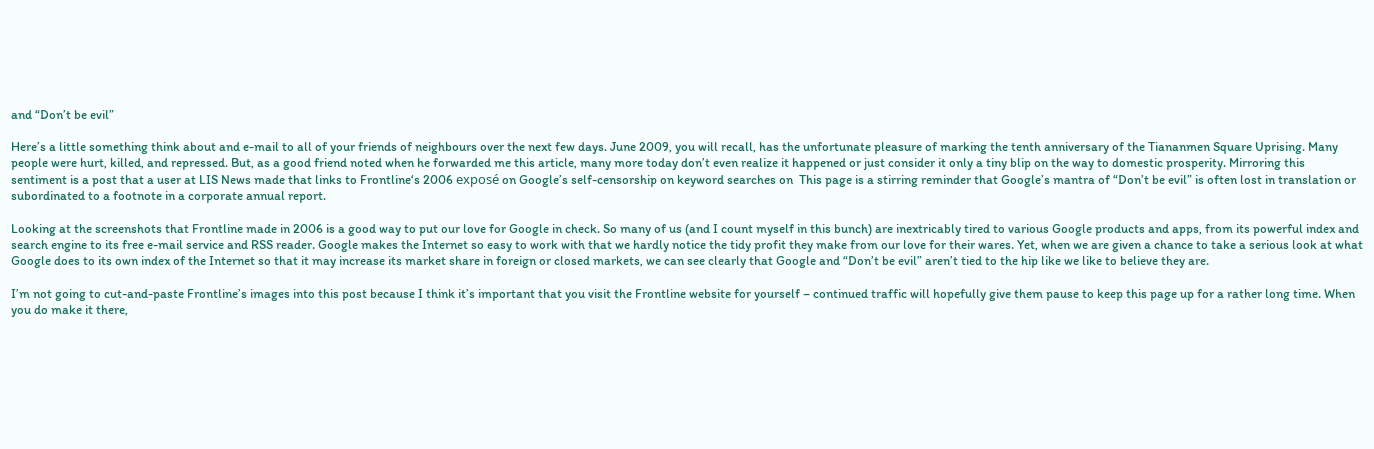and “Don’t be evil”

Here’s a little something think about and e-mail to all of your friends of neighbours over the next few days. June 2009, you will recall, has the unfortunate pleasure of marking the tenth anniversary of the Tiananmen Square Uprising. Many people were hurt, killed, and repressed. But, as a good friend noted when he forwarded me this article, many more today don’t even realize it happened or just consider it only a tiny blip on the way to domestic prosperity. Mirroring this sentiment is a post that a user at LIS News made that links to Frontline‘s 2006 exposé on Google’s self-censorship on keyword searches on  This page is a stirring reminder that Google’s mantra of “Don’t be evil” is often lost in translation or subordinated to a footnote in a corporate annual report.

Looking at the screenshots that Frontline made in 2006 is a good way to put our love for Google in check. So many of us (and I count myself in this bunch) are inextricably tired to various Google products and apps, from its powerful index and search engine to its free e-mail service and RSS reader. Google makes the Internet so easy to work with that we hardly notice the tidy profit they make from our love for their wares. Yet, when we are given a chance to take a serious look at what Google does to its own index of the Internet so that it may increase its market share in foreign or closed markets, we can see clearly that Google and “Don’t be evil” aren’t tied to the hip like we like to believe they are.

I’m not going to cut-and-paste Frontline’s images into this post because I think it’s important that you visit the Frontline website for yourself – continued traffic will hopefully give them pause to keep this page up for a rather long time. When you do make it there,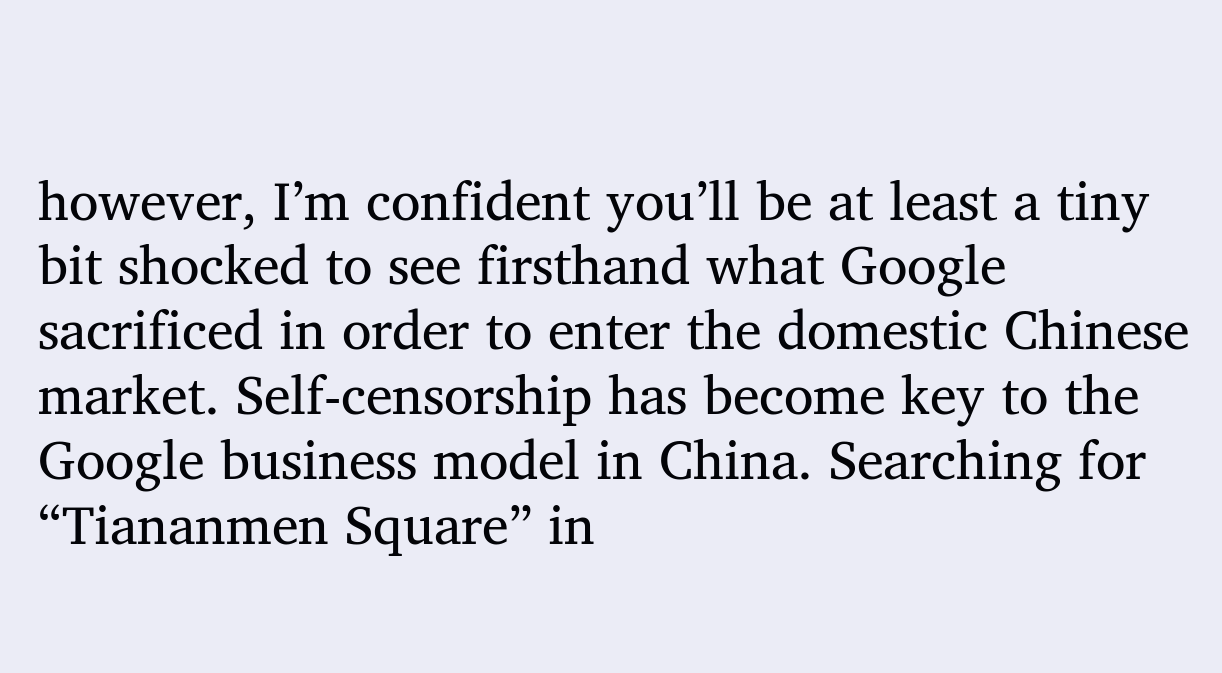however, I’m confident you’ll be at least a tiny bit shocked to see firsthand what Google sacrificed in order to enter the domestic Chinese market. Self-censorship has become key to the Google business model in China. Searching for “Tiananmen Square” in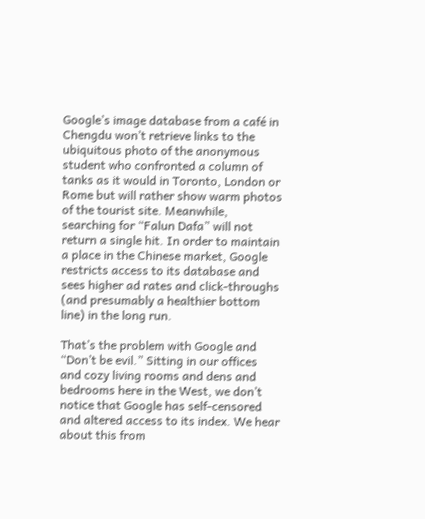Google’s image database from a café in Chengdu won’t retrieve links to the ubiquitous photo of the anonymous student who confronted a column of tanks as it would in Toronto, London or Rome but will rather show warm photos of the tourist site. Meanwhile, searching for “Falun Dafa” will not return a single hit. In order to maintain a place in the Chinese market, Google restricts access to its database and sees higher ad rates and click-throughs (and presumably a healthier bottom line) in the long run.

That’s the problem with Google and “Don’t be evil.” Sitting in our offices and cozy living rooms and dens and bedrooms here in the West, we don’t notice that Google has self-censored and altered access to its index. We hear about this from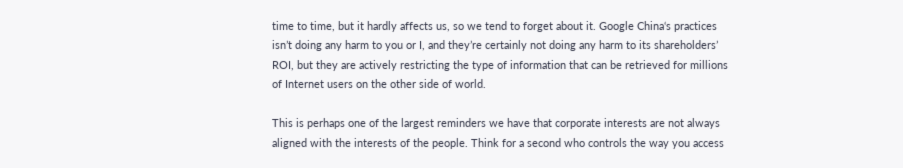time to time, but it hardly affects us, so we tend to forget about it. Google China‘s practices isn’t doing any harm to you or I, and they’re certainly not doing any harm to its shareholders’ ROI, but they are actively restricting the type of information that can be retrieved for millions of Internet users on the other side of world.

This is perhaps one of the largest reminders we have that corporate interests are not always aligned with the interests of the people. Think for a second who controls the way you access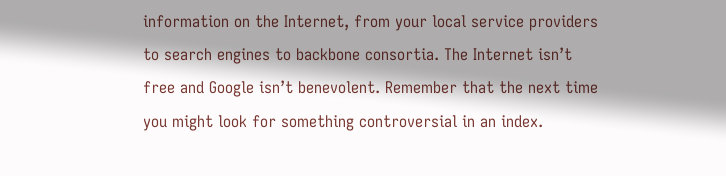information on the Internet, from your local service providers to search engines to backbone consortia. The Internet isn’t free and Google isn’t benevolent. Remember that the next time you might look for something controversial in an index.